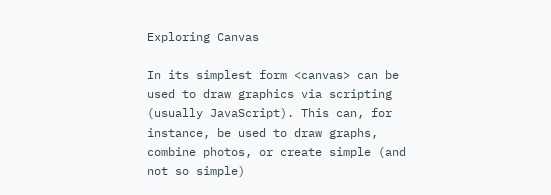Exploring Canvas

In its simplest form <canvas> can be used to draw graphics via scripting (usually JavaScript). This can, for instance, be used to draw graphs, combine photos, or create simple (and not so simple)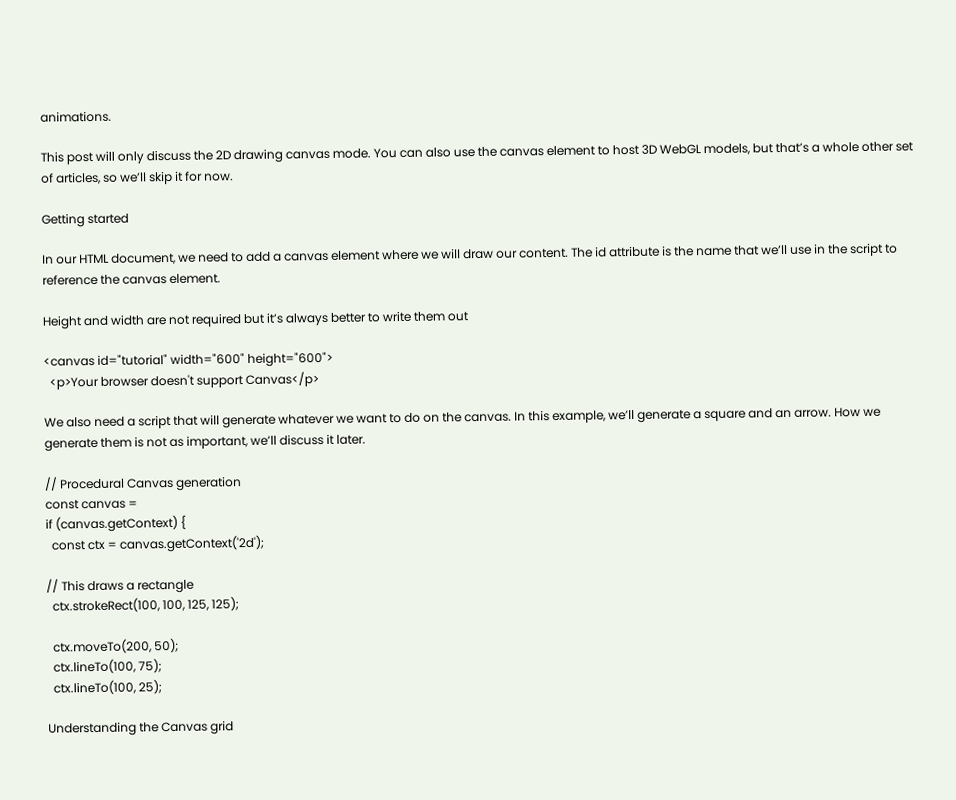animations.

This post will only discuss the 2D drawing canvas mode. You can also use the canvas element to host 3D WebGL models, but that’s a whole other set of articles, so we’ll skip it for now.

Getting started

In our HTML document, we need to add a canvas element where we will draw our content. The id attribute is the name that we’ll use in the script to reference the canvas element.

Height and width are not required but it’s always better to write them out

<canvas id="tutorial" width="600" height="600">
  <p>Your browser doesn't support Canvas</p>

We also need a script that will generate whatever we want to do on the canvas. In this example, we’ll generate a square and an arrow. How we generate them is not as important, we’ll discuss it later.

// Procedural Canvas generation
const canvas =
if (canvas.getContext) {
  const ctx = canvas.getContext('2d');

// This draws a rectangle
  ctx.strokeRect(100, 100, 125, 125);

  ctx.moveTo(200, 50);
  ctx.lineTo(100, 75);
  ctx.lineTo(100, 25);

Understanding the Canvas grid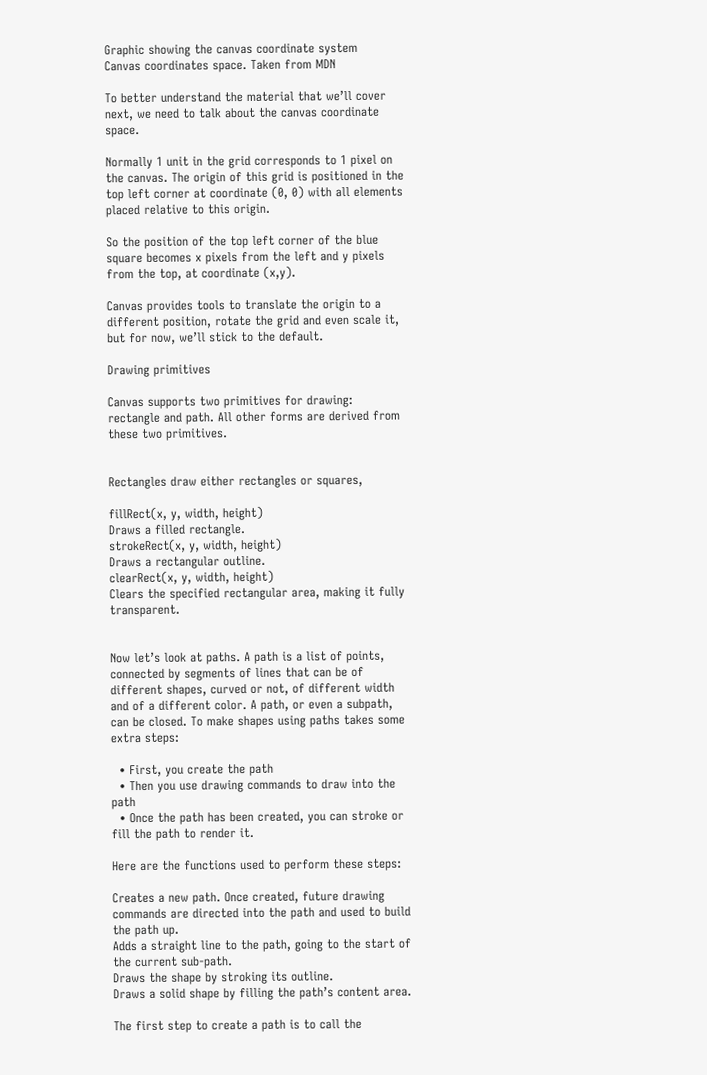Graphic showing the canvas coordinate system
Canvas coordinates space. Taken from MDN

To better understand the material that we’ll cover next, we need to talk about the canvas coordinate space.

Normally 1 unit in the grid corresponds to 1 pixel on the canvas. The origin of this grid is positioned in the top left corner at coordinate (0, 0) with all elements placed relative to this origin.

So the position of the top left corner of the blue square becomes x pixels from the left and y pixels from the top, at coordinate (x,y).

Canvas provides tools to translate the origin to a different position, rotate the grid and even scale it, but for now, we’ll stick to the default.

Drawing primitives

Canvas supports two primitives for drawing: rectangle and path. All other forms are derived from these two primitives.


Rectangles draw either rectangles or squares,

fillRect(x, y, width, height)
Draws a filled rectangle.
strokeRect(x, y, width, height)
Draws a rectangular outline.
clearRect(x, y, width, height)
Clears the specified rectangular area, making it fully transparent.


Now let’s look at paths. A path is a list of points, connected by segments of lines that can be of different shapes, curved or not, of different width and of a different color. A path, or even a subpath, can be closed. To make shapes using paths takes some extra steps:

  • First, you create the path
  • Then you use drawing commands to draw into the path
  • Once the path has been created, you can stroke or fill the path to render it.

Here are the functions used to perform these steps:

Creates a new path. Once created, future drawing commands are directed into the path and used to build the path up.
Adds a straight line to the path, going to the start of the current sub-path.
Draws the shape by stroking its outline.
Draws a solid shape by filling the path’s content area.

The first step to create a path is to call the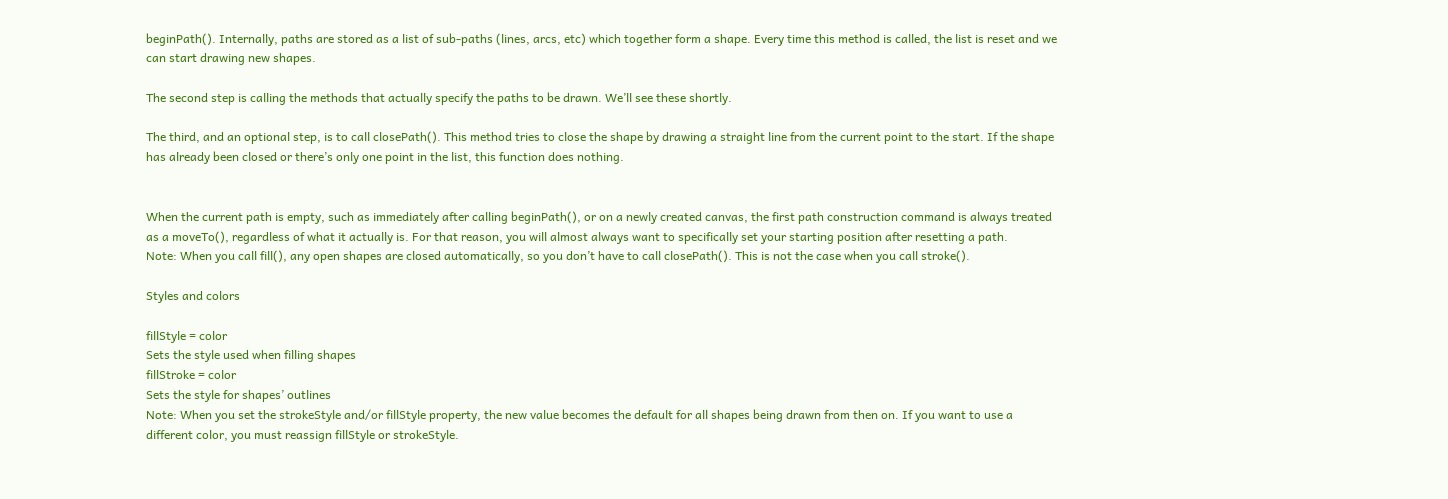beginPath(). Internally, paths are stored as a list of sub-paths (lines, arcs, etc) which together form a shape. Every time this method is called, the list is reset and we can start drawing new shapes.

The second step is calling the methods that actually specify the paths to be drawn. We’ll see these shortly.

The third, and an optional step, is to call closePath(). This method tries to close the shape by drawing a straight line from the current point to the start. If the shape has already been closed or there’s only one point in the list, this function does nothing.


When the current path is empty, such as immediately after calling beginPath(), or on a newly created canvas, the first path construction command is always treated as a moveTo(), regardless of what it actually is. For that reason, you will almost always want to specifically set your starting position after resetting a path.
Note: When you call fill(), any open shapes are closed automatically, so you don’t have to call closePath(). This is not the case when you call stroke().

Styles and colors

fillStyle = color
Sets the style used when filling shapes
fillStroke = color
Sets the style for shapes’ outlines
Note: When you set the strokeStyle and/or fillStyle property, the new value becomes the default for all shapes being drawn from then on. If you want to use a different color, you must reassign fillStyle or strokeStyle.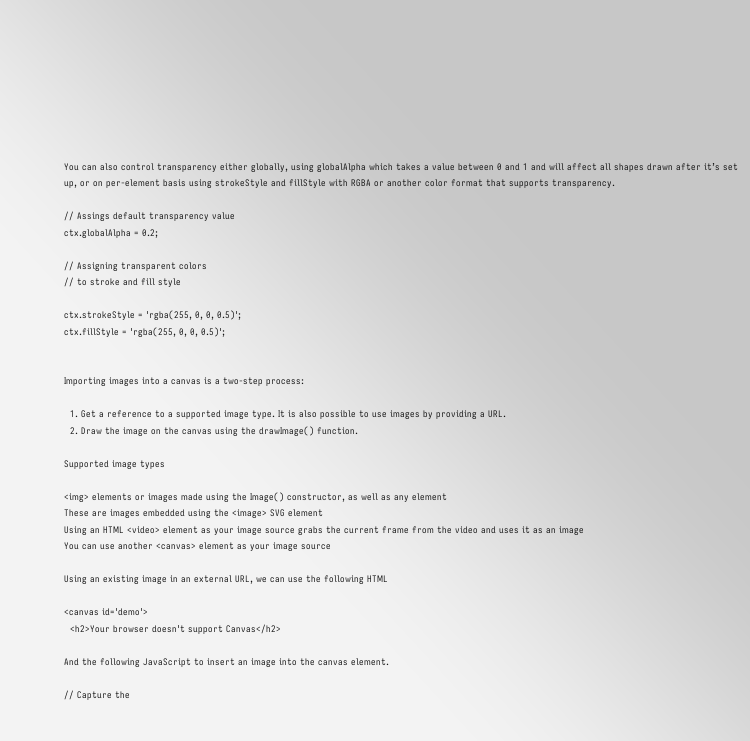You can also control transparency either globally, using globalAlpha which takes a value between 0 and 1 and will affect all shapes drawn after it’s set up, or on per-element basis using strokeStyle and fillStyle with RGBA or another color format that supports transparency.

// Assings default transparency value
ctx.globalAlpha = 0.2;

// Assigning transparent colors
// to stroke and fill style

ctx.strokeStyle = 'rgba(255, 0, 0, 0.5)';
ctx.fillStyle = 'rgba(255, 0, 0, 0.5)';


Importing images into a canvas is a two-step process:

  1. Get a reference to a supported image type. It is also possible to use images by providing a URL.
  2. Draw the image on the canvas using the drawImage() function.

Supported image types

<img> elements or images made using the Image() constructor, as well as any element
These are images embedded using the <image> SVG element
Using an HTML <video> element as your image source grabs the current frame from the video and uses it as an image
You can use another <canvas> element as your image source

Using an existing image in an external URL, we can use the following HTML

<canvas id='demo'>
  <h2>Your browser doesn't support Canvas</h2>

And the following JavaScript to insert an image into the canvas element.

// Capture the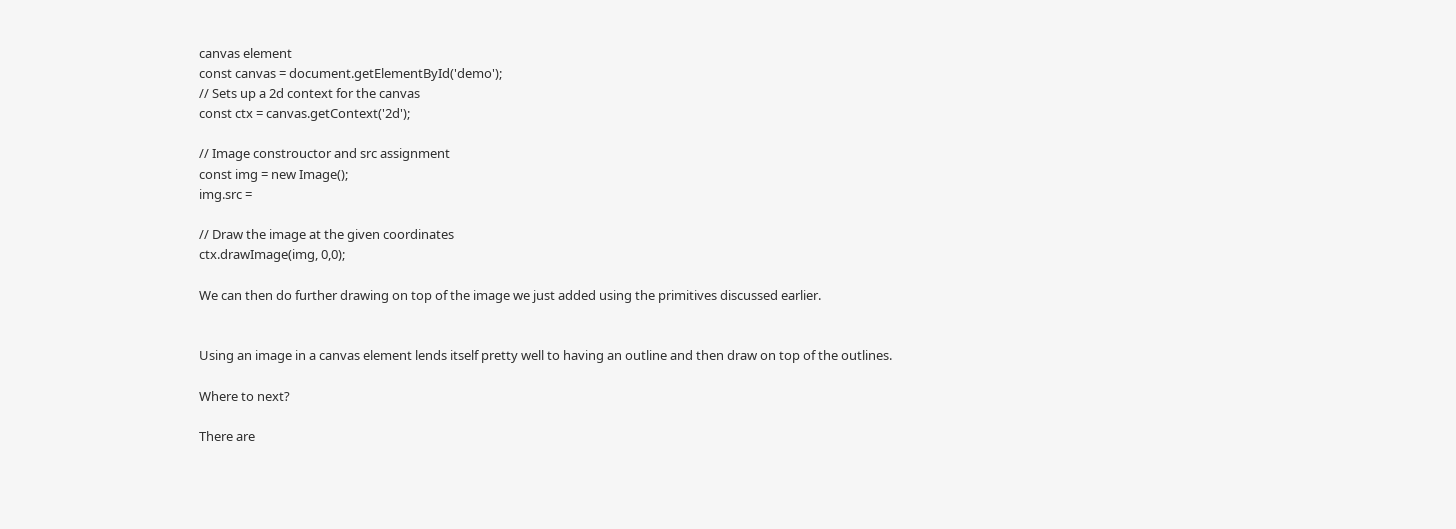canvas element
const canvas = document.getElementById('demo');
// Sets up a 2d context for the canvas
const ctx = canvas.getContext('2d');

// Image constrouctor and src assignment
const img = new Image();
img.src =

// Draw the image at the given coordinates
ctx.drawImage(img, 0,0);

We can then do further drawing on top of the image we just added using the primitives discussed earlier.


Using an image in a canvas element lends itself pretty well to having an outline and then draw on top of the outlines.

Where to next?

There are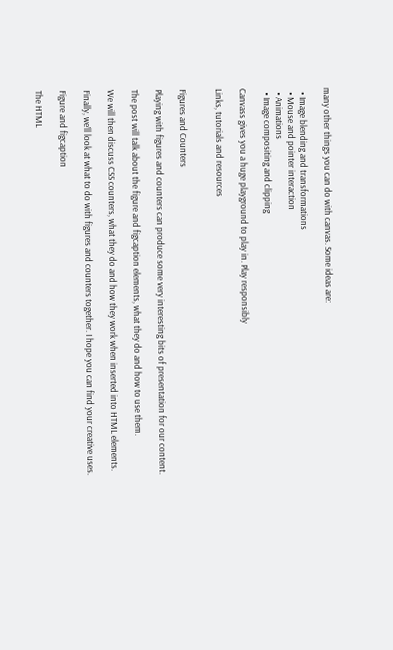many other things you can do with canvas. Some ideas are:

  • Image blending and transformations
  • Mouse and pointer interaction
  • Animations
  • Image compositing and clipping

Canvass gives you a huge playground to play in. Play responsibly

Links, tutorials and resources


Figures and Counters

Playing with figures and counters can produce some very interesting bits of presentation for our content.

The post will talk about the figure and figcaption elements, what they do and how to use them.

We will then discuss CSS counters, what they do and how they work when inserted into HTML elements.

Finally, we’ll look at what to do with figures and counters together. I hope you can find your creative uses.

Figure and figcaption

The HTML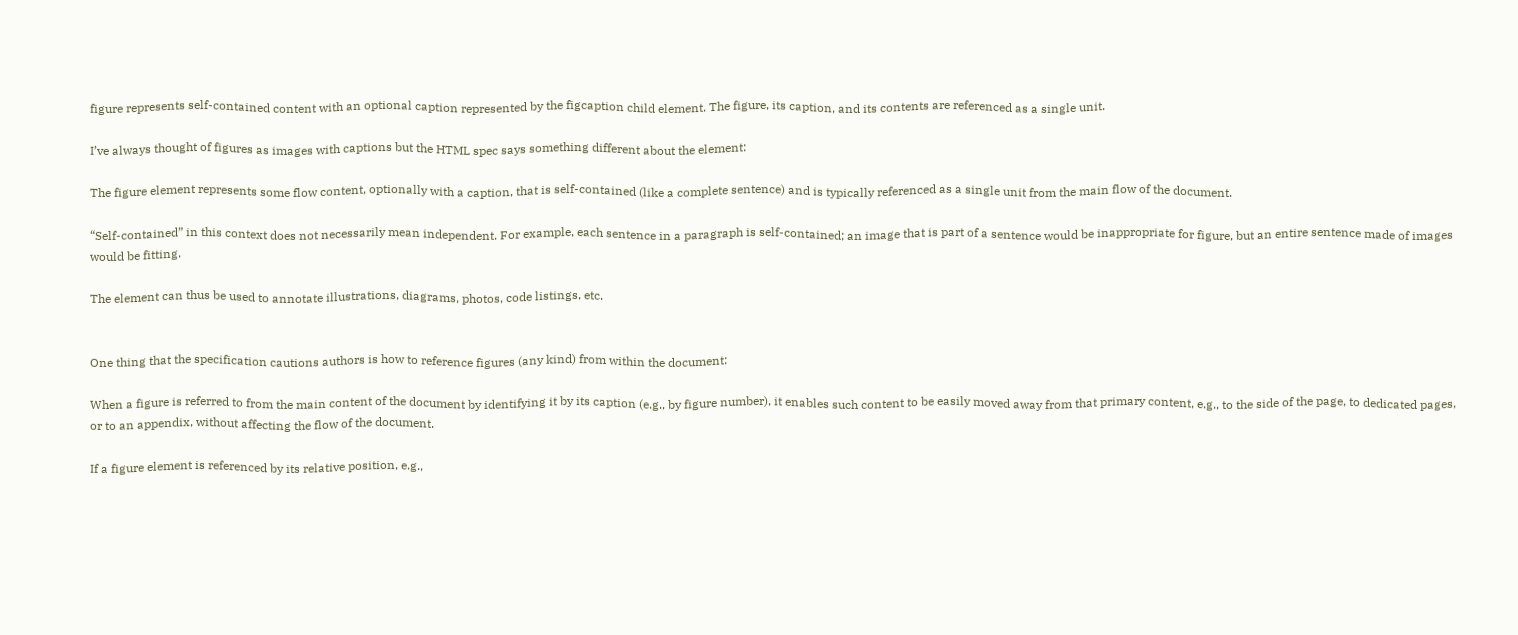figure represents self-contained content with an optional caption represented by the figcaption child element. The figure, its caption, and its contents are referenced as a single unit.

I’ve always thought of figures as images with captions but the HTML spec says something different about the element:

The figure element represents some flow content, optionally with a caption, that is self-contained (like a complete sentence) and is typically referenced as a single unit from the main flow of the document.

“Self-contained” in this context does not necessarily mean independent. For example, each sentence in a paragraph is self-contained; an image that is part of a sentence would be inappropriate for figure, but an entire sentence made of images would be fitting.

The element can thus be used to annotate illustrations, diagrams, photos, code listings, etc.


One thing that the specification cautions authors is how to reference figures (any kind) from within the document:

When a figure is referred to from the main content of the document by identifying it by its caption (e.g., by figure number), it enables such content to be easily moved away from that primary content, e.g., to the side of the page, to dedicated pages, or to an appendix, without affecting the flow of the document.

If a figure element is referenced by its relative position, e.g.,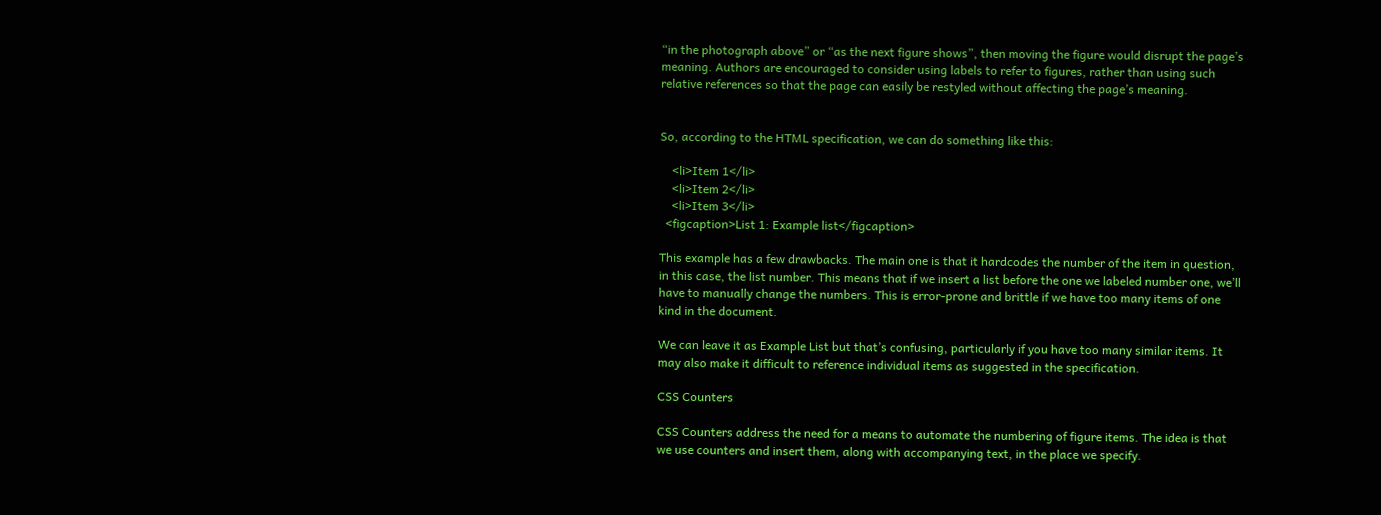“in the photograph above” or “as the next figure shows”, then moving the figure would disrupt the page’s meaning. Authors are encouraged to consider using labels to refer to figures, rather than using such relative references so that the page can easily be restyled without affecting the page’s meaning.


So, according to the HTML specification, we can do something like this:

    <li>Item 1</li>
    <li>Item 2</li>
    <li>Item 3</li>
  <figcaption>List 1: Example list</figcaption>

This example has a few drawbacks. The main one is that it hardcodes the number of the item in question, in this case, the list number. This means that if we insert a list before the one we labeled number one, we’ll have to manually change the numbers. This is error-prone and brittle if we have too many items of one kind in the document.

We can leave it as Example List but that’s confusing, particularly if you have too many similar items. It may also make it difficult to reference individual items as suggested in the specification.

CSS Counters

CSS Counters address the need for a means to automate the numbering of figure items. The idea is that we use counters and insert them, along with accompanying text, in the place we specify.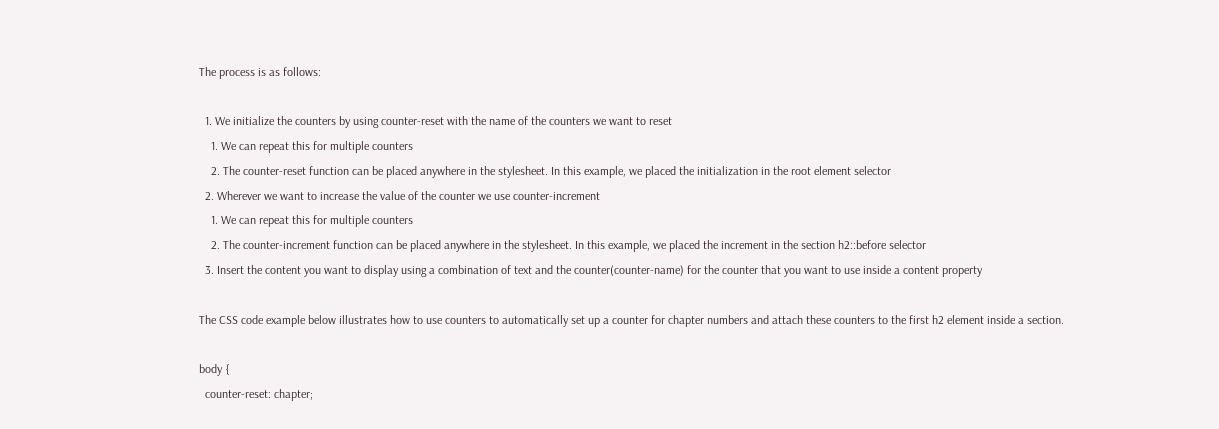The process is as follows:

  1. We initialize the counters by using counter-reset with the name of the counters we want to reset
    1. We can repeat this for multiple counters
    2. The counter-reset function can be placed anywhere in the stylesheet. In this example, we placed the initialization in the root element selector
  2. Wherever we want to increase the value of the counter we use counter-increment
    1. We can repeat this for multiple counters
    2. The counter-increment function can be placed anywhere in the stylesheet. In this example, we placed the increment in the section h2::before selector
  3. Insert the content you want to display using a combination of text and the counter(counter-name) for the counter that you want to use inside a content property

The CSS code example below illustrates how to use counters to automatically set up a counter for chapter numbers and attach these counters to the first h2 element inside a section.

body {
  counter-reset: chapter;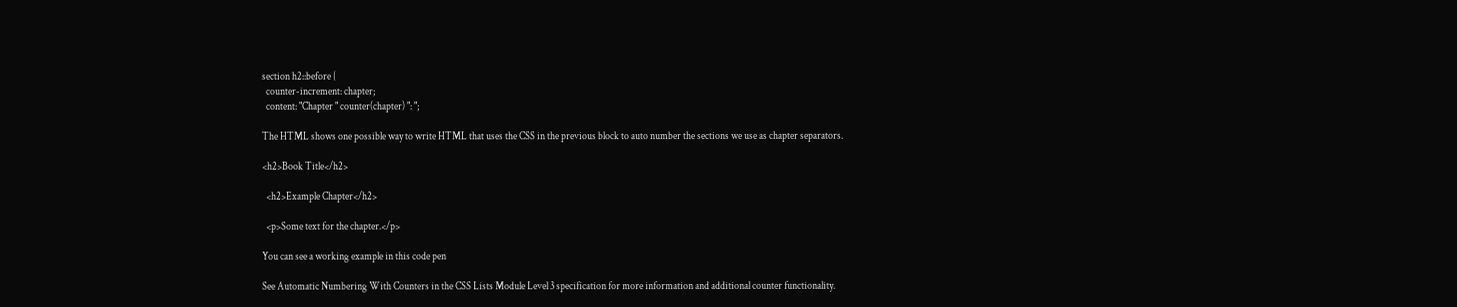section h2::before {
  counter-increment: chapter;
  content: "Chapter " counter(chapter) ": ";

The HTML shows one possible way to write HTML that uses the CSS in the previous block to auto number the sections we use as chapter separators.

<h2>Book Title</h2>

  <h2>Example Chapter</h2>

  <p>Some text for the chapter.</p>

You can see a working example in this code pen

See Automatic Numbering With Counters in the CSS Lists Module Level 3 specification for more information and additional counter functionality.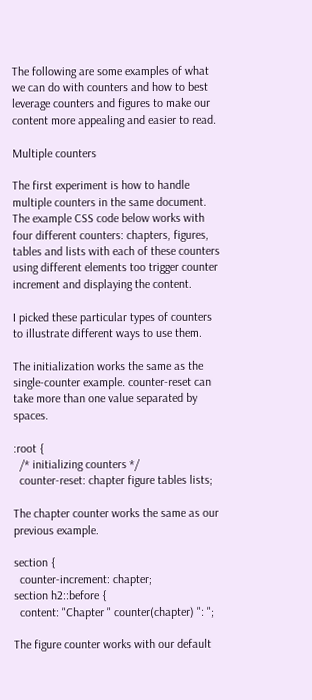The following are some examples of what we can do with counters and how to best leverage counters and figures to make our content more appealing and easier to read.

Multiple counters

The first experiment is how to handle multiple counters in the same document. The example CSS code below works with four different counters: chapters, figures, tables and lists with each of these counters using different elements too trigger counter increment and displaying the content.

I picked these particular types of counters to illustrate different ways to use them.

The initialization works the same as the single-counter example. counter-reset can take more than one value separated by spaces.

:root {
  /* initializing counters */
  counter-reset: chapter figure tables lists;

The chapter counter works the same as our previous example.

section {
  counter-increment: chapter;
section h2::before {
  content: "Chapter " counter(chapter) ": ";

The figure counter works with our default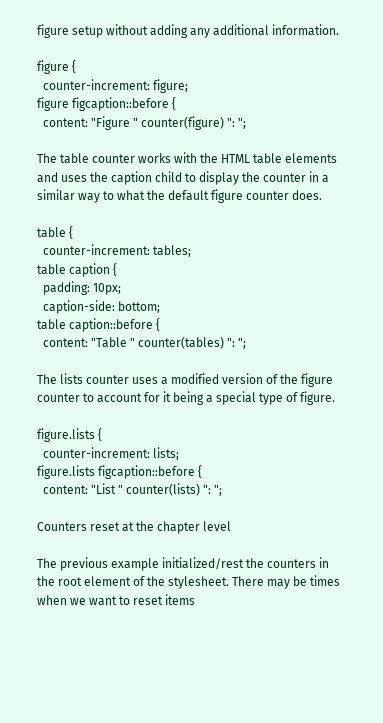figure setup without adding any additional information.

figure {
  counter-increment: figure;
figure figcaption::before {
  content: "Figure " counter(figure) ": ";

The table counter works with the HTML table elements and uses the caption child to display the counter in a similar way to what the default figure counter does.

table {
  counter-increment: tables;
table caption {
  padding: 10px;
  caption-side: bottom;
table caption::before {
  content: "Table " counter(tables) ": ";

The lists counter uses a modified version of the figure counter to account for it being a special type of figure.

figure.lists {
  counter-increment: lists;
figure.lists figcaption::before {
  content: "List " counter(lists) ": ";

Counters reset at the chapter level

The previous example initialized/rest the counters in the root element of the stylesheet. There may be times when we want to reset items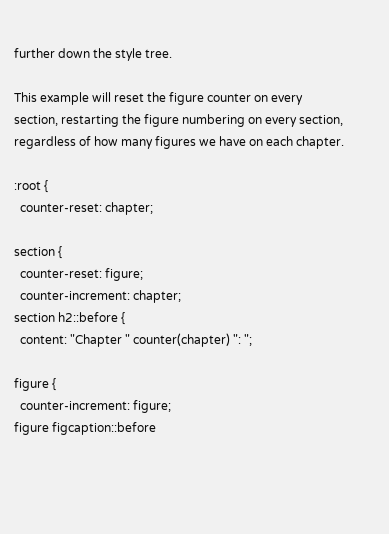further down the style tree.

This example will reset the figure counter on every section, restarting the figure numbering on every section, regardless of how many figures we have on each chapter.

:root {
  counter-reset: chapter;

section {
  counter-reset: figure;
  counter-increment: chapter;
section h2::before {
  content: "Chapter " counter(chapter) ": ";

figure {
  counter-increment: figure;
figure figcaption::before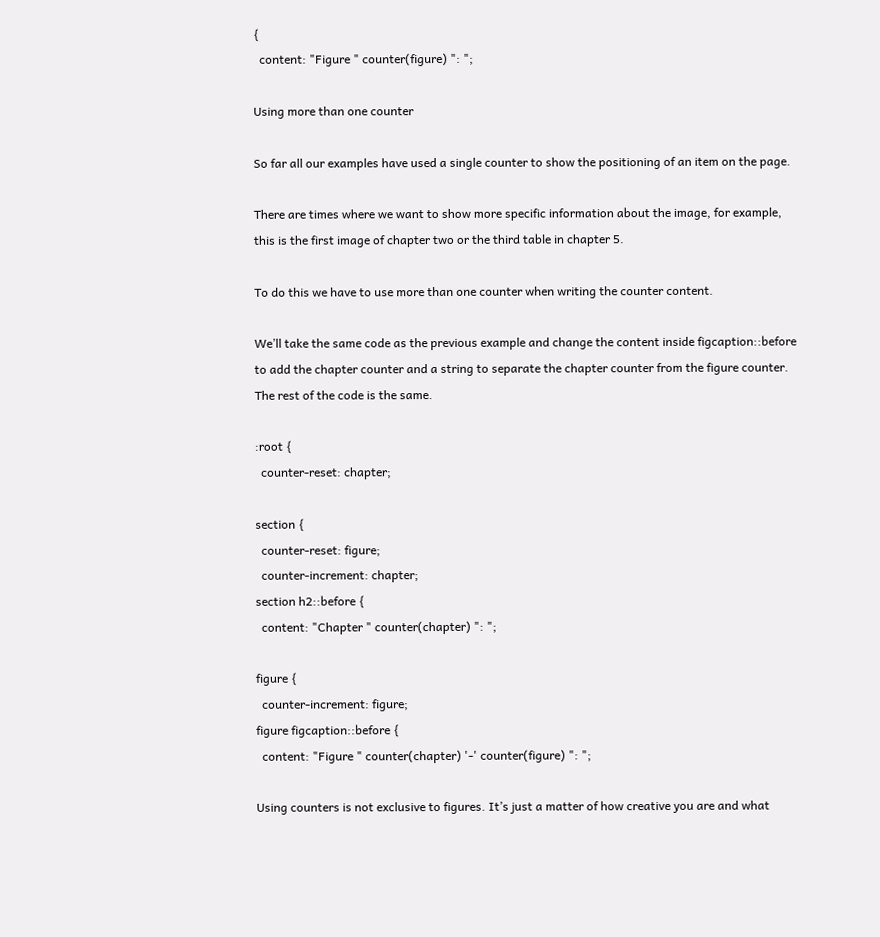{
  content: "Figure " counter(figure) ": ";

Using more than one counter

So far all our examples have used a single counter to show the positioning of an item on the page.

There are times where we want to show more specific information about the image, for example, this is the first image of chapter two or the third table in chapter 5.

To do this we have to use more than one counter when writing the counter content.

We’ll take the same code as the previous example and change the content inside figcaption::before to add the chapter counter and a string to separate the chapter counter from the figure counter. The rest of the code is the same.

:root {
  counter-reset: chapter;

section {
  counter-reset: figure;
  counter-increment: chapter;
section h2::before {
  content: "Chapter " counter(chapter) ": ";

figure {
  counter-increment: figure;
figure figcaption::before {
  content: "Figure " counter(chapter) '-' counter(figure) ": ";

Using counters is not exclusive to figures. It’s just a matter of how creative you are and what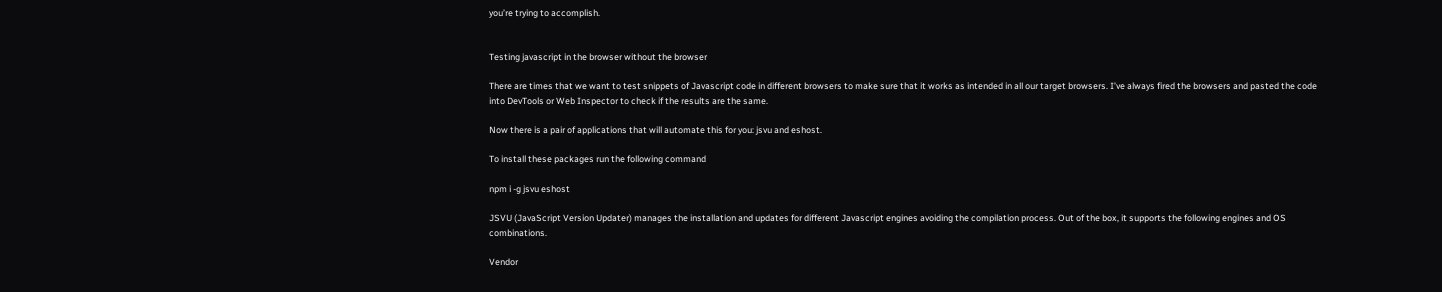you’re trying to accomplish.


Testing javascript in the browser without the browser

There are times that we want to test snippets of Javascript code in different browsers to make sure that it works as intended in all our target browsers. I’ve always fired the browsers and pasted the code into DevTools or Web Inspector to check if the results are the same.

Now there is a pair of applications that will automate this for you: jsvu and eshost.

To install these packages run the following command

npm i -g jsvu eshost

JSVU (JavaScript Version Updater) manages the installation and updates for different Javascript engines avoiding the compilation process. Out of the box, it supports the following engines and OS combinations.

Vendor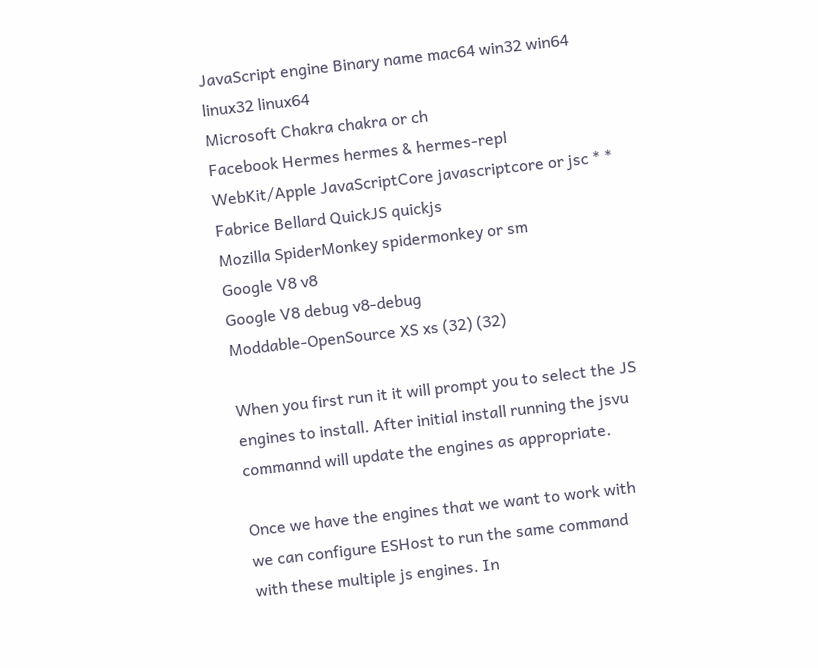JavaScript engine Binary name mac64 win32 win64 linux32 linux64
Microsoft Chakra chakra or ch
Facebook Hermes hermes & hermes-repl
WebKit/Apple JavaScriptCore javascriptcore or jsc * *
Fabrice Bellard QuickJS quickjs
Mozilla SpiderMonkey spidermonkey or sm
Google V8 v8
Google V8 debug v8-debug
Moddable-OpenSource XS xs (32) (32)

When you first run it it will prompt you to select the JS engines to install. After initial install running the jsvu commannd will update the engines as appropriate.

Once we have the engines that we want to work with we can configure ESHost to run the same command with these multiple js engines. In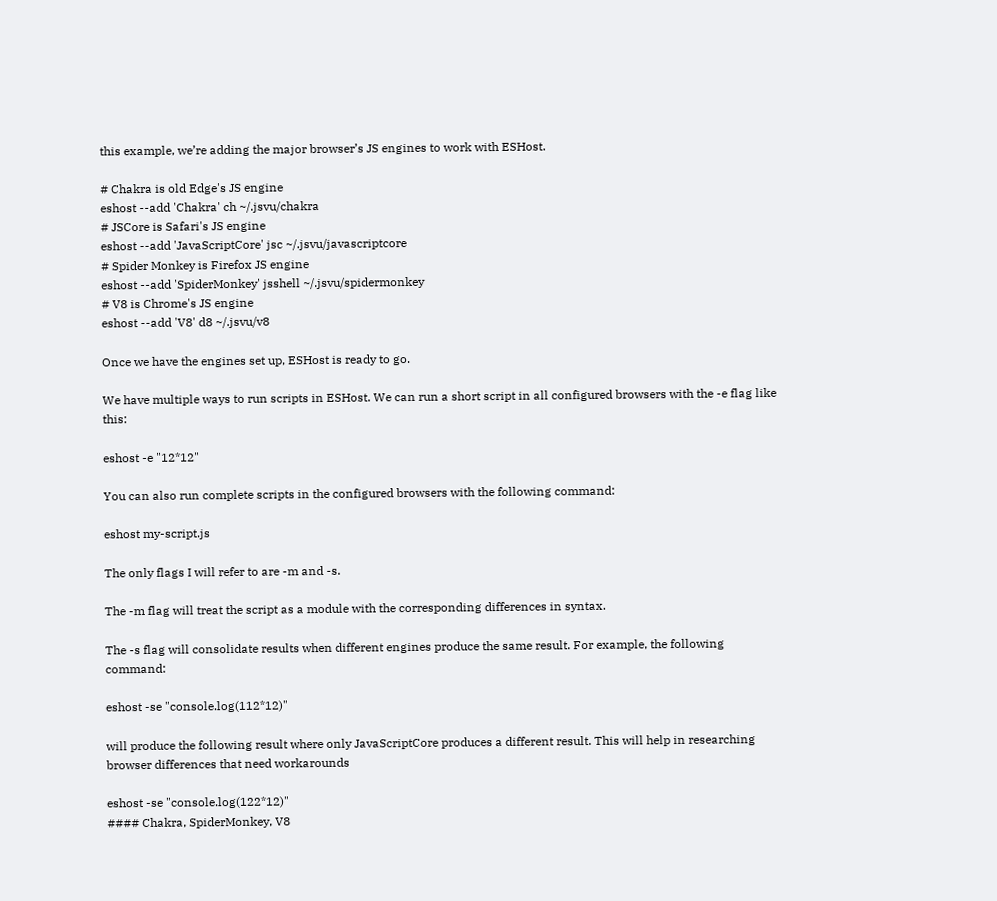this example, we’re adding the major browser’s JS engines to work with ESHost.

# Chakra is old Edge's JS engine
eshost --add 'Chakra' ch ~/.jsvu/chakra
# JSCore is Safari's JS engine
eshost --add 'JavaScriptCore' jsc ~/.jsvu/javascriptcore
# Spider Monkey is Firefox JS engine
eshost --add 'SpiderMonkey' jsshell ~/.jsvu/spidermonkey
# V8 is Chrome's JS engine
eshost --add 'V8' d8 ~/.jsvu/v8

Once we have the engines set up, ESHost is ready to go.

We have multiple ways to run scripts in ESHost. We can run a short script in all configured browsers with the -e flag like this:

eshost -e "12*12"

You can also run complete scripts in the configured browsers with the following command:

eshost my-script.js

The only flags I will refer to are -m and -s.

The -m flag will treat the script as a module with the corresponding differences in syntax.

The -s flag will consolidate results when different engines produce the same result. For example, the following command:

eshost -se "console.log(112*12)"

will produce the following result where only JavaScriptCore produces a different result. This will help in researching browser differences that need workarounds

eshost -se "console.log(122*12)"
#### Chakra, SpiderMonkey, V8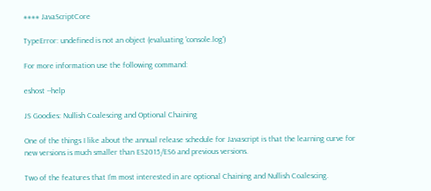#### JavaScriptCore

TypeError: undefined is not an object (evaluating 'console.log')

For more information use the following command:

eshost --help

JS Goodies: Nullish Coalescing and Optional Chaining

One of the things I like about the annual release schedule for Javascript is that the learning curve for new versions is much smaller than ES2015/ES6 and previous versions.

Two of the features that I’m most interested in are optional Chaining and Nullish Coalescing.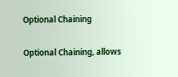Optional Chaining

Optional Chaining, allows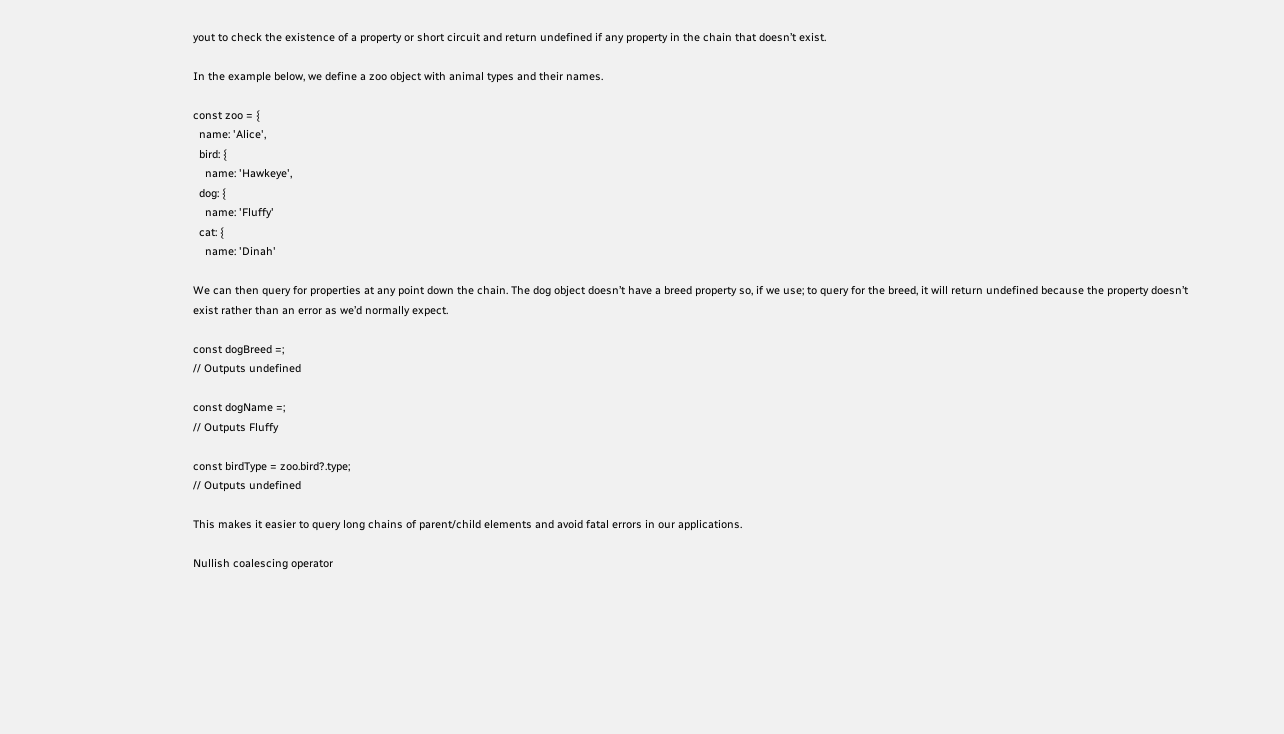yout to check the existence of a property or short circuit and return undefined if any property in the chain that doesn’t exist.

In the example below, we define a zoo object with animal types and their names.

const zoo = {
  name: 'Alice',
  bird: {
    name: 'Hawkeye',
  dog: {
    name: 'Fluffy'
  cat: {
    name: 'Dinah'

We can then query for properties at any point down the chain. The dog object doesn’t have a breed property so, if we use; to query for the breed, it will return undefined because the property doesn’t exist rather than an error as we’d normally expect.

const dogBreed =;
// Outputs undefined

const dogName =;
// Outputs Fluffy

const birdType = zoo.bird?.type;
// Outputs undefined

This makes it easier to query long chains of parent/child elements and avoid fatal errors in our applications.

Nullish coalescing operator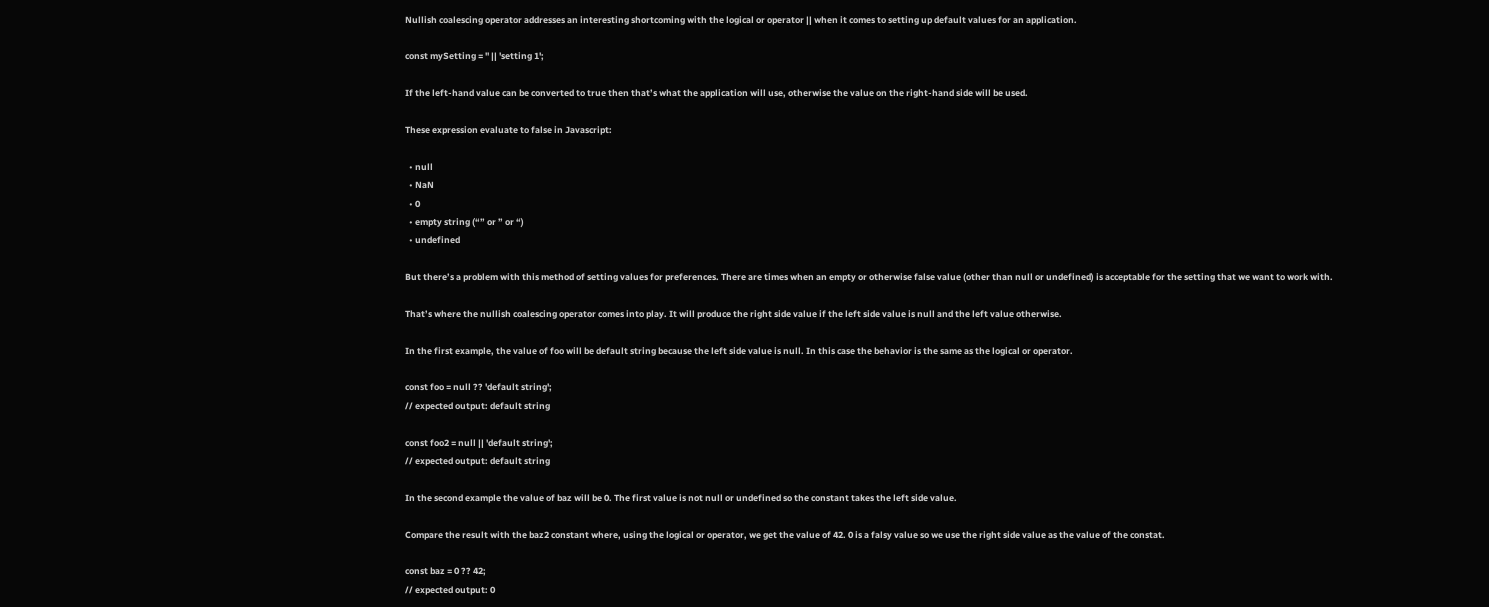Nullish coalescing operator addresses an interesting shortcoming with the logical or operator || when it comes to setting up default values for an application.

const mySetting = '' || 'setting 1';

If the left-hand value can be converted to true then that’s what the application will use, otherwise the value on the right-hand side will be used.

These expression evaluate to false in Javascript:

  • null
  • NaN
  • 0
  • empty string (“” or ” or “)
  • undefined

But there’s a problem with this method of setting values for preferences. There are times when an empty or otherwise false value (other than null or undefined) is acceptable for the setting that we want to work with.

That’s where the nullish coalescing operator comes into play. It will produce the right side value if the left side value is null and the left value otherwise.

In the first example, the value of foo will be default string because the left side value is null. In this case the behavior is the same as the logical or operator.

const foo = null ?? 'default string';
// expected output: default string

const foo2 = null || 'default string';
// expected output: default string

In the second example the value of baz will be 0. The first value is not null or undefined so the constant takes the left side value.

Compare the result with the baz2 constant where, using the logical or operator, we get the value of 42. 0 is a falsy value so we use the right side value as the value of the constat.

const baz = 0 ?? 42;
// expected output: 0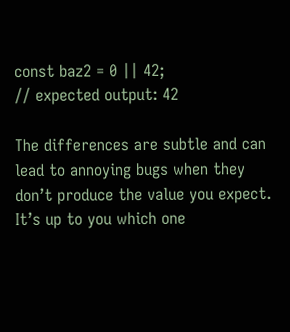const baz2 = 0 || 42;
// expected output: 42

The differences are subtle and can lead to annoying bugs when they don’t produce the value you expect. It’s up to you which one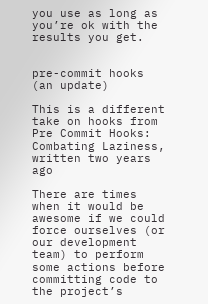you use as long as you’re ok with the results you get.


pre-commit hooks (an update)

This is a different take on hooks from Pre Commit Hooks: Combating Laziness, written two years ago

There are times when it would be awesome if we could force ourselves (or our development team) to perform some actions before committing code to the project’s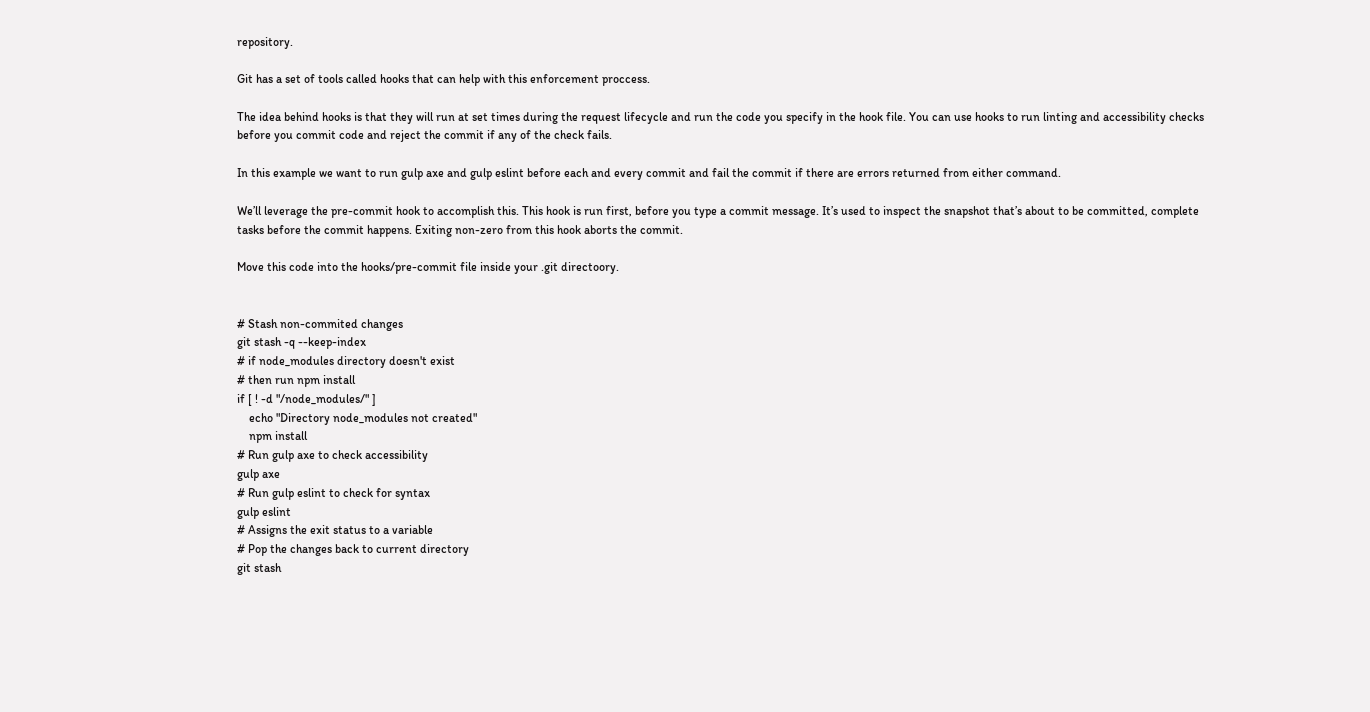repository.

Git has a set of tools called hooks that can help with this enforcement proccess.

The idea behind hooks is that they will run at set times during the request lifecycle and run the code you specify in the hook file. You can use hooks to run linting and accessibility checks before you commit code and reject the commit if any of the check fails.

In this example we want to run gulp axe and gulp eslint before each and every commit and fail the commit if there are errors returned from either command.

We’ll leverage the pre-commit hook to accomplish this. This hook is run first, before you type a commit message. It’s used to inspect the snapshot that’s about to be committed, complete tasks before the commit happens. Exiting non-zero from this hook aborts the commit.

Move this code into the hooks/pre-commit file inside your .git directoory.


# Stash non-commited changes
git stash -q --keep-index
# if node_modules directory doesn't exist
# then run npm install
if [ ! -d "/node_modules/" ]
    echo "Directory node_modules not created"
    npm install
# Run gulp axe to check accessibility
gulp axe
# Run gulp eslint to check for syntax
gulp eslint
# Assigns the exit status to a variable
# Pop the changes back to current directory
git stash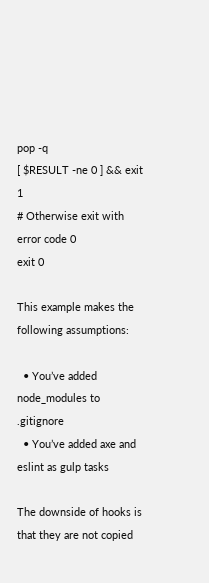pop -q
[ $RESULT -ne 0 ] && exit 1
# Otherwise exit with error code 0
exit 0

This example makes the following assumptions:

  • You’ve added node_modules to .gitignore
  • You’ve added axe and eslint as gulp tasks

The downside of hooks is that they are not copied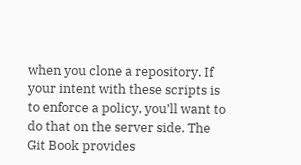when you clone a repository. If your intent with these scripts is to enforce a policy, you’ll want to do that on the server side. The Git Book provides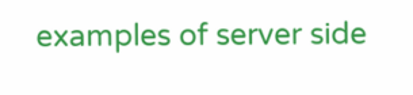examples of server side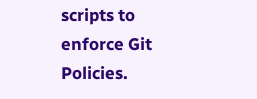scripts to enforce Git Policies.